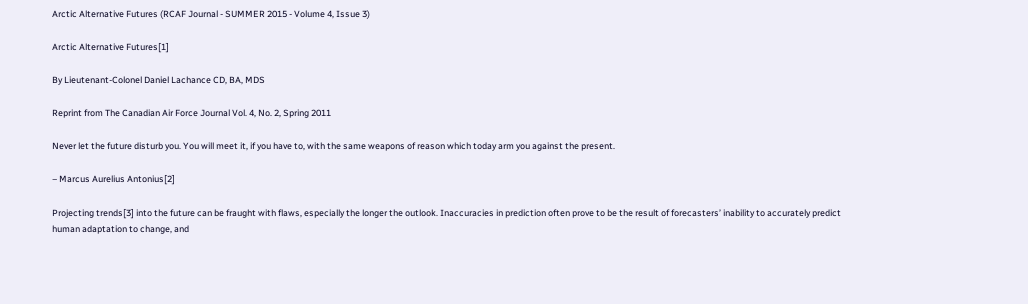Arctic Alternative Futures (RCAF Journal - SUMMER 2015 - Volume 4, Issue 3)

Arctic Alternative Futures[1]

By Lieutenant-Colonel Daniel Lachance CD, BA, MDS

Reprint from The Canadian Air Force Journal Vol. 4, No. 2, Spring 2011

Never let the future disturb you. You will meet it, if you have to, with the same weapons of reason which today arm you against the present.

– Marcus Aurelius Antonius[2]

Projecting trends[3] into the future can be fraught with flaws, especially the longer the outlook. Inaccuracies in prediction often prove to be the result of forecasters’ inability to accurately predict human adaptation to change, and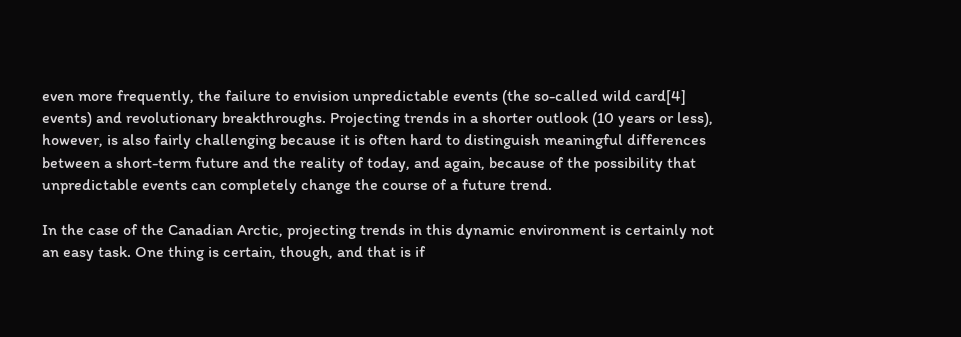even more frequently, the failure to envision unpredictable events (the so-called wild card[4] events) and revolutionary breakthroughs. Projecting trends in a shorter outlook (10 years or less), however, is also fairly challenging because it is often hard to distinguish meaningful differences between a short-term future and the reality of today, and again, because of the possibility that unpredictable events can completely change the course of a future trend.

In the case of the Canadian Arctic, projecting trends in this dynamic environment is certainly not an easy task. One thing is certain, though, and that is if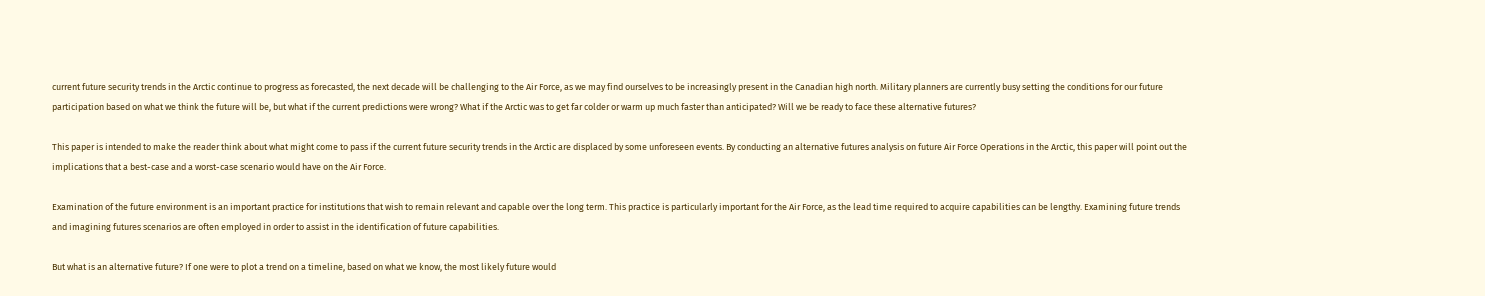current future security trends in the Arctic continue to progress as forecasted, the next decade will be challenging to the Air Force, as we may find ourselves to be increasingly present in the Canadian high north. Military planners are currently busy setting the conditions for our future participation based on what we think the future will be, but what if the current predictions were wrong? What if the Arctic was to get far colder or warm up much faster than anticipated? Will we be ready to face these alternative futures?

This paper is intended to make the reader think about what might come to pass if the current future security trends in the Arctic are displaced by some unforeseen events. By conducting an alternative futures analysis on future Air Force Operations in the Arctic, this paper will point out the implications that a best-case and a worst-case scenario would have on the Air Force.

Examination of the future environment is an important practice for institutions that wish to remain relevant and capable over the long term. This practice is particularly important for the Air Force, as the lead time required to acquire capabilities can be lengthy. Examining future trends and imagining futures scenarios are often employed in order to assist in the identification of future capabilities.

But what is an alternative future? If one were to plot a trend on a timeline, based on what we know, the most likely future would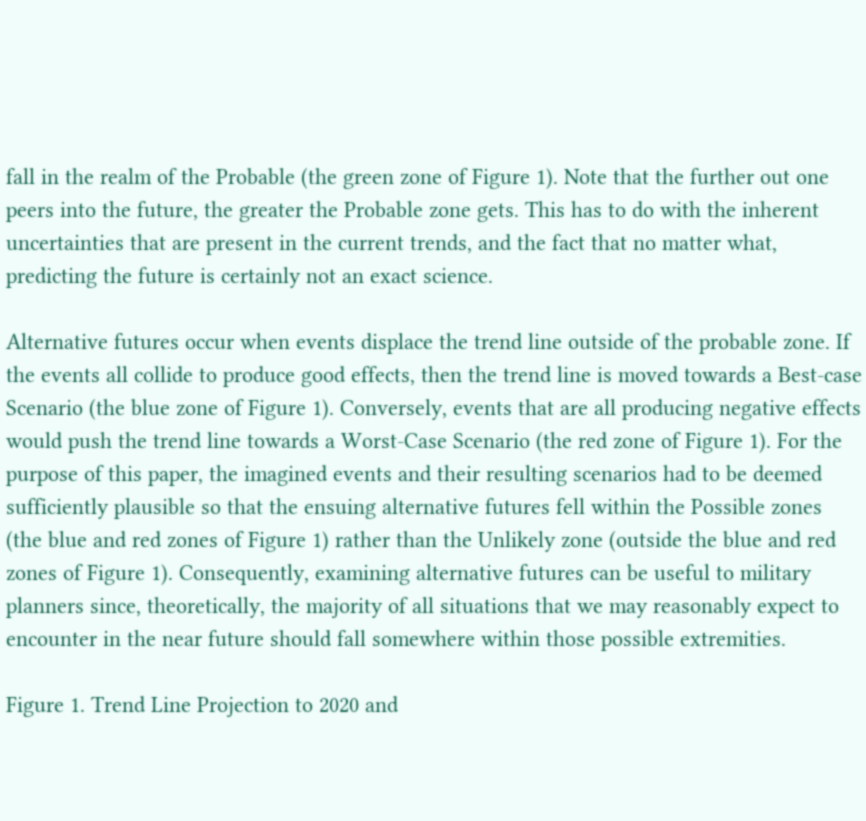fall in the realm of the Probable (the green zone of Figure 1). Note that the further out one peers into the future, the greater the Probable zone gets. This has to do with the inherent uncertainties that are present in the current trends, and the fact that no matter what, predicting the future is certainly not an exact science.

Alternative futures occur when events displace the trend line outside of the probable zone. If the events all collide to produce good effects, then the trend line is moved towards a Best-case Scenario (the blue zone of Figure 1). Conversely, events that are all producing negative effects would push the trend line towards a Worst-Case Scenario (the red zone of Figure 1). For the purpose of this paper, the imagined events and their resulting scenarios had to be deemed sufficiently plausible so that the ensuing alternative futures fell within the Possible zones (the blue and red zones of Figure 1) rather than the Unlikely zone (outside the blue and red zones of Figure 1). Consequently, examining alternative futures can be useful to military planners since, theoretically, the majority of all situations that we may reasonably expect to encounter in the near future should fall somewhere within those possible extremities.

Figure 1. Trend Line Projection to 2020 and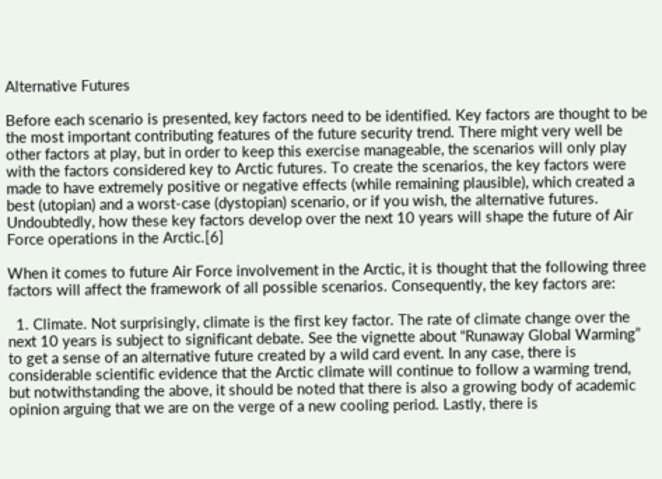Alternative Futures

Before each scenario is presented, key factors need to be identified. Key factors are thought to be the most important contributing features of the future security trend. There might very well be other factors at play, but in order to keep this exercise manageable, the scenarios will only play with the factors considered key to Arctic futures. To create the scenarios, the key factors were made to have extremely positive or negative effects (while remaining plausible), which created a best (utopian) and a worst-case (dystopian) scenario, or if you wish, the alternative futures. Undoubtedly, how these key factors develop over the next 10 years will shape the future of Air Force operations in the Arctic.[6]

When it comes to future Air Force involvement in the Arctic, it is thought that the following three factors will affect the framework of all possible scenarios. Consequently, the key factors are:

  1. Climate. Not surprisingly, climate is the first key factor. The rate of climate change over the next 10 years is subject to significant debate. See the vignette about “Runaway Global Warming” to get a sense of an alternative future created by a wild card event. In any case, there is considerable scientific evidence that the Arctic climate will continue to follow a warming trend, but notwithstanding the above, it should be noted that there is also a growing body of academic opinion arguing that we are on the verge of a new cooling period. Lastly, there is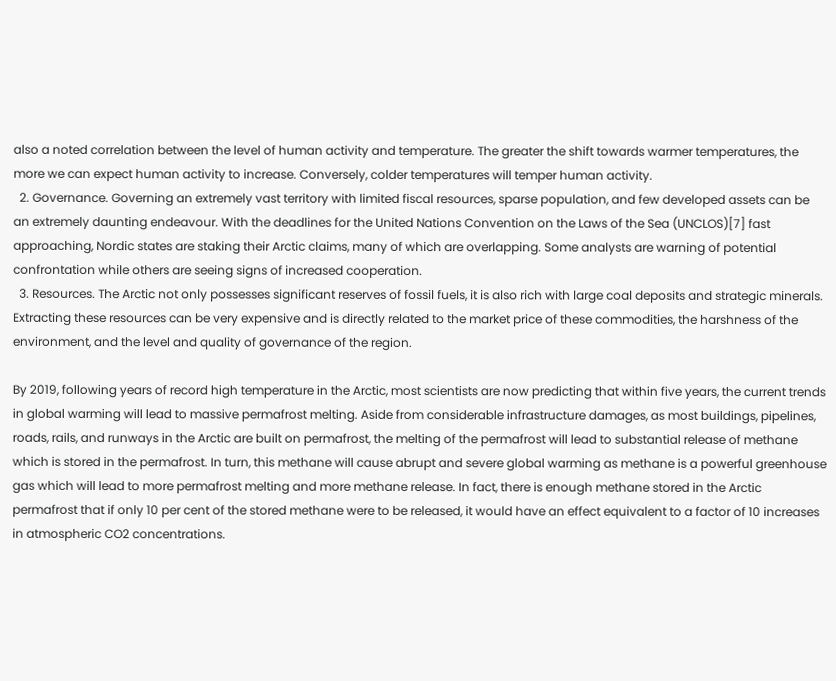also a noted correlation between the level of human activity and temperature. The greater the shift towards warmer temperatures, the more we can expect human activity to increase. Conversely, colder temperatures will temper human activity.
  2. Governance. Governing an extremely vast territory with limited fiscal resources, sparse population, and few developed assets can be an extremely daunting endeavour. With the deadlines for the United Nations Convention on the Laws of the Sea (UNCLOS)[7] fast approaching, Nordic states are staking their Arctic claims, many of which are overlapping. Some analysts are warning of potential confrontation while others are seeing signs of increased cooperation.
  3. Resources. The Arctic not only possesses significant reserves of fossil fuels, it is also rich with large coal deposits and strategic minerals. Extracting these resources can be very expensive and is directly related to the market price of these commodities, the harshness of the environment, and the level and quality of governance of the region.

By 2019, following years of record high temperature in the Arctic, most scientists are now predicting that within five years, the current trends in global warming will lead to massive permafrost melting. Aside from considerable infrastructure damages, as most buildings, pipelines, roads, rails, and runways in the Arctic are built on permafrost, the melting of the permafrost will lead to substantial release of methane which is stored in the permafrost. In turn, this methane will cause abrupt and severe global warming as methane is a powerful greenhouse gas which will lead to more permafrost melting and more methane release. In fact, there is enough methane stored in the Arctic permafrost that if only 10 per cent of the stored methane were to be released, it would have an effect equivalent to a factor of 10 increases in atmospheric CO2 concentrations.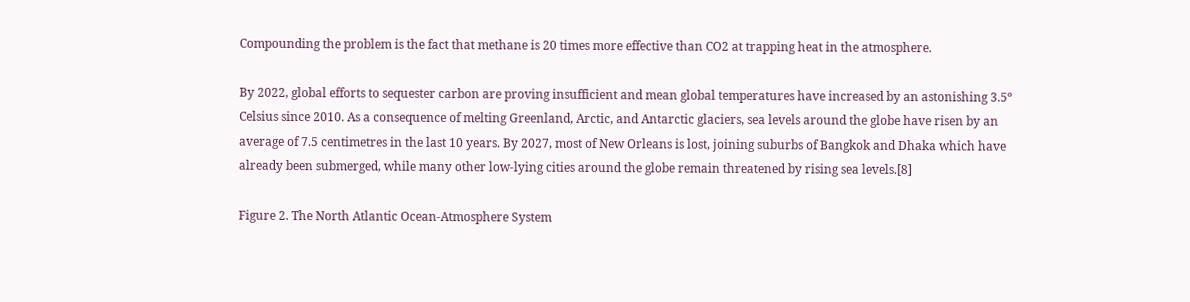Compounding the problem is the fact that methane is 20 times more effective than CO2 at trapping heat in the atmosphere.

By 2022, global efforts to sequester carbon are proving insufficient and mean global temperatures have increased by an astonishing 3.5º Celsius since 2010. As a consequence of melting Greenland, Arctic, and Antarctic glaciers, sea levels around the globe have risen by an average of 7.5 centimetres in the last 10 years. By 2027, most of New Orleans is lost, joining suburbs of Bangkok and Dhaka which have already been submerged, while many other low-lying cities around the globe remain threatened by rising sea levels.[8]

Figure 2. The North Atlantic Ocean-Atmosphere System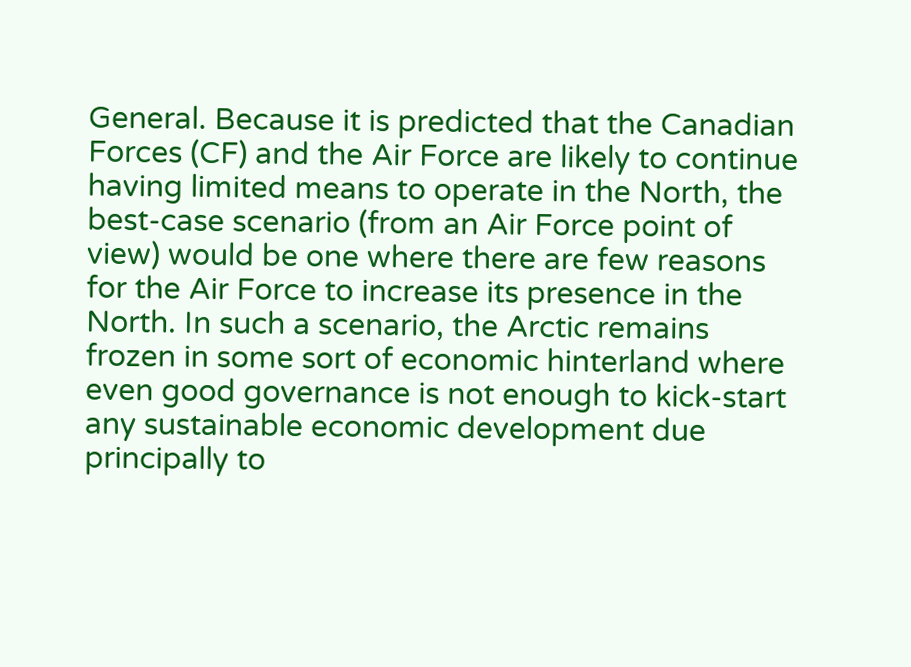General. Because it is predicted that the Canadian Forces (CF) and the Air Force are likely to continue having limited means to operate in the North, the best-case scenario (from an Air Force point of view) would be one where there are few reasons for the Air Force to increase its presence in the North. In such a scenario, the Arctic remains frozen in some sort of economic hinterland where even good governance is not enough to kick-start any sustainable economic development due principally to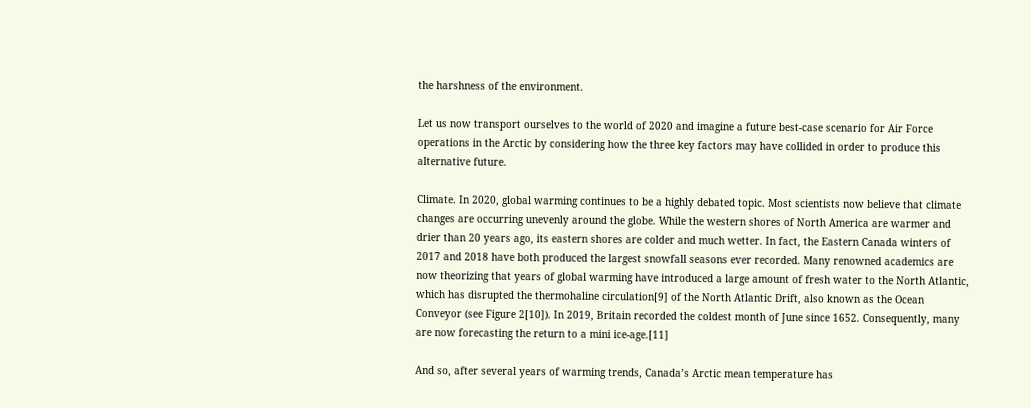the harshness of the environment.

Let us now transport ourselves to the world of 2020 and imagine a future best-case scenario for Air Force operations in the Arctic by considering how the three key factors may have collided in order to produce this alternative future.

Climate. In 2020, global warming continues to be a highly debated topic. Most scientists now believe that climate changes are occurring unevenly around the globe. While the western shores of North America are warmer and drier than 20 years ago, its eastern shores are colder and much wetter. In fact, the Eastern Canada winters of 2017 and 2018 have both produced the largest snowfall seasons ever recorded. Many renowned academics are now theorizing that years of global warming have introduced a large amount of fresh water to the North Atlantic, which has disrupted the thermohaline circulation[9] of the North Atlantic Drift, also known as the Ocean Conveyor (see Figure 2[10]). In 2019, Britain recorded the coldest month of June since 1652. Consequently, many are now forecasting the return to a mini ice-age.[11]

And so, after several years of warming trends, Canada’s Arctic mean temperature has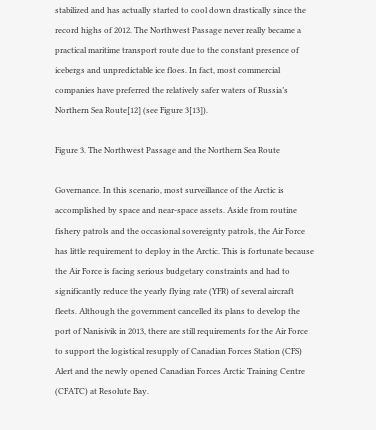stabilized and has actually started to cool down drastically since the record highs of 2012. The Northwest Passage never really became a practical maritime transport route due to the constant presence of icebergs and unpredictable ice floes. In fact, most commercial companies have preferred the relatively safer waters of Russia’s Northern Sea Route[12] (see Figure 3[13]).

Figure 3. The Northwest Passage and the Northern Sea Route

Governance. In this scenario, most surveillance of the Arctic is accomplished by space and near-space assets. Aside from routine fishery patrols and the occasional sovereignty patrols, the Air Force has little requirement to deploy in the Arctic. This is fortunate because the Air Force is facing serious budgetary constraints and had to significantly reduce the yearly flying rate (YFR) of several aircraft fleets. Although the government cancelled its plans to develop the port of Nanisivik in 2013, there are still requirements for the Air Force to support the logistical resupply of Canadian Forces Station (CFS) Alert and the newly opened Canadian Forces Arctic Training Centre (CFATC) at Resolute Bay.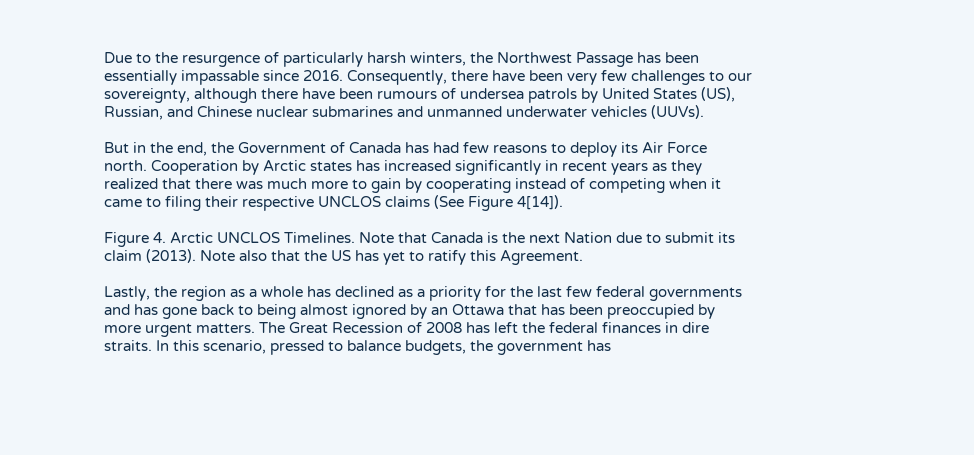Due to the resurgence of particularly harsh winters, the Northwest Passage has been essentially impassable since 2016. Consequently, there have been very few challenges to our sovereignty, although there have been rumours of undersea patrols by United States (US), Russian, and Chinese nuclear submarines and unmanned underwater vehicles (UUVs).

But in the end, the Government of Canada has had few reasons to deploy its Air Force north. Cooperation by Arctic states has increased significantly in recent years as they realized that there was much more to gain by cooperating instead of competing when it came to filing their respective UNCLOS claims (See Figure 4[14]).

Figure 4. Arctic UNCLOS Timelines. Note that Canada is the next Nation due to submit its claim (2013). Note also that the US has yet to ratify this Agreement.

Lastly, the region as a whole has declined as a priority for the last few federal governments and has gone back to being almost ignored by an Ottawa that has been preoccupied by more urgent matters. The Great Recession of 2008 has left the federal finances in dire straits. In this scenario, pressed to balance budgets, the government has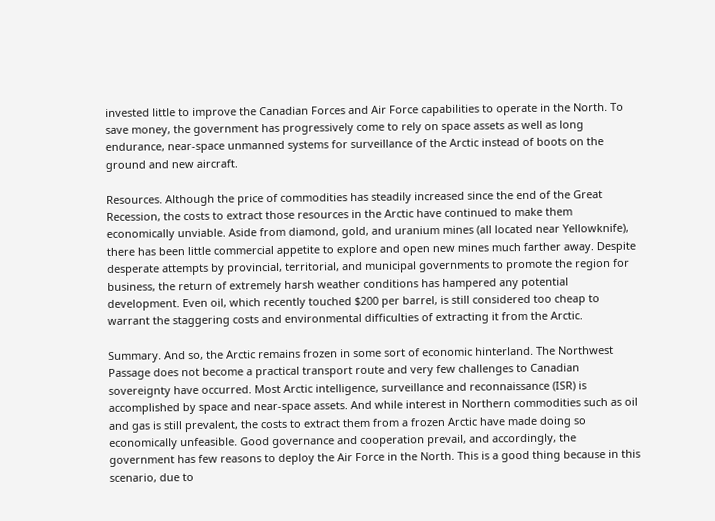invested little to improve the Canadian Forces and Air Force capabilities to operate in the North. To save money, the government has progressively come to rely on space assets as well as long endurance, near-space unmanned systems for surveillance of the Arctic instead of boots on the ground and new aircraft.

Resources. Although the price of commodities has steadily increased since the end of the Great Recession, the costs to extract those resources in the Arctic have continued to make them economically unviable. Aside from diamond, gold, and uranium mines (all located near Yellowknife), there has been little commercial appetite to explore and open new mines much farther away. Despite desperate attempts by provincial, territorial, and municipal governments to promote the region for business, the return of extremely harsh weather conditions has hampered any potential development. Even oil, which recently touched $200 per barrel, is still considered too cheap to warrant the staggering costs and environmental difficulties of extracting it from the Arctic.

Summary. And so, the Arctic remains frozen in some sort of economic hinterland. The Northwest Passage does not become a practical transport route and very few challenges to Canadian sovereignty have occurred. Most Arctic intelligence, surveillance and reconnaissance (ISR) is accomplished by space and near-space assets. And while interest in Northern commodities such as oil and gas is still prevalent, the costs to extract them from a frozen Arctic have made doing so economically unfeasible. Good governance and cooperation prevail, and accordingly, the government has few reasons to deploy the Air Force in the North. This is a good thing because in this scenario, due to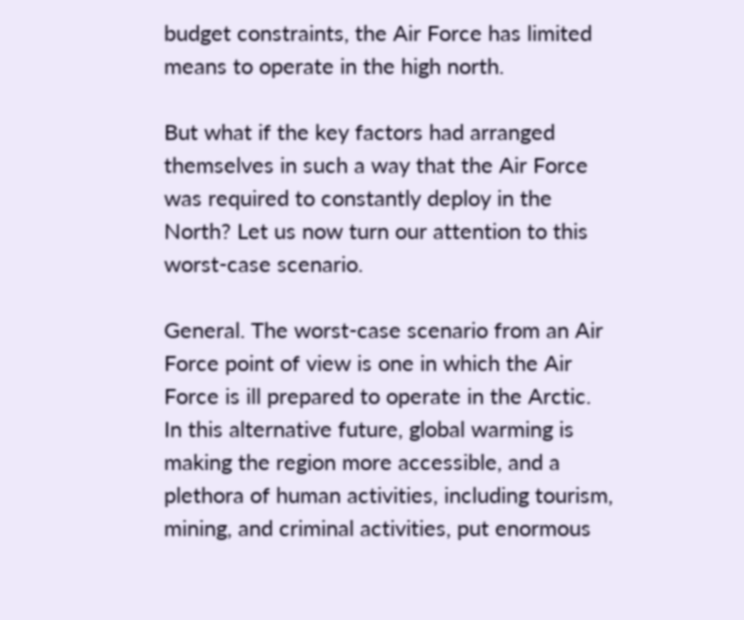budget constraints, the Air Force has limited means to operate in the high north.

But what if the key factors had arranged themselves in such a way that the Air Force was required to constantly deploy in the North? Let us now turn our attention to this worst-case scenario.

General. The worst-case scenario from an Air Force point of view is one in which the Air Force is ill prepared to operate in the Arctic. In this alternative future, global warming is making the region more accessible, and a plethora of human activities, including tourism, mining, and criminal activities, put enormous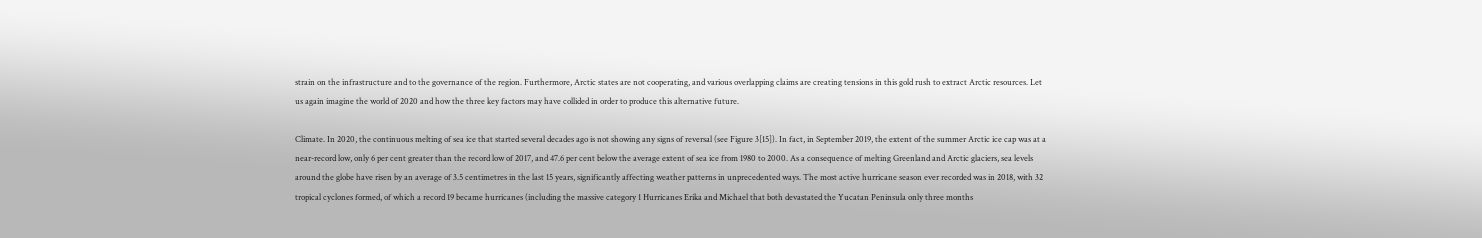strain on the infrastructure and to the governance of the region. Furthermore, Arctic states are not cooperating, and various overlapping claims are creating tensions in this gold rush to extract Arctic resources. Let us again imagine the world of 2020 and how the three key factors may have collided in order to produce this alternative future.

Climate. In 2020, the continuous melting of sea ice that started several decades ago is not showing any signs of reversal (see Figure 3[15]). In fact, in September 2019, the extent of the summer Arctic ice cap was at a near-record low, only 6 per cent greater than the record low of 2017, and 47.6 per cent below the average extent of sea ice from 1980 to 2000. As a consequence of melting Greenland and Arctic glaciers, sea levels around the globe have risen by an average of 3.5 centimetres in the last 15 years, significantly affecting weather patterns in unprecedented ways. The most active hurricane season ever recorded was in 2018, with 32 tropical cyclones formed, of which a record 19 became hurricanes (including the massive category 1 Hurricanes Erika and Michael that both devastated the Yucatan Peninsula only three months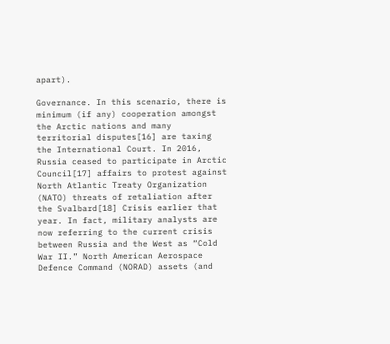apart).

Governance. In this scenario, there is minimum (if any) cooperation amongst the Arctic nations and many territorial disputes[16] are taxing the International Court. In 2016, Russia ceased to participate in Arctic Council[17] affairs to protest against North Atlantic Treaty Organization (NATO) threats of retaliation after the Svalbard[18] Crisis earlier that year. In fact, military analysts are now referring to the current crisis between Russia and the West as “Cold War II.” North American Aerospace Defence Command (NORAD) assets (and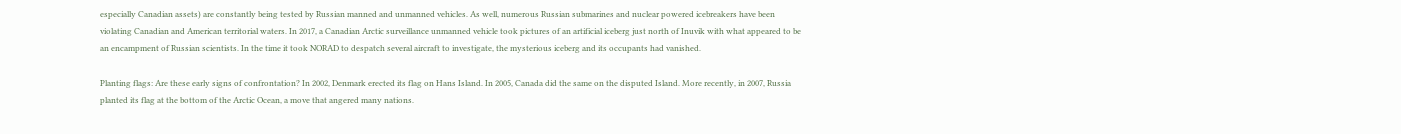especially Canadian assets) are constantly being tested by Russian manned and unmanned vehicles. As well, numerous Russian submarines and nuclear powered icebreakers have been violating Canadian and American territorial waters. In 2017, a Canadian Arctic surveillance unmanned vehicle took pictures of an artificial iceberg just north of Inuvik with what appeared to be an encampment of Russian scientists. In the time it took NORAD to despatch several aircraft to investigate, the mysterious iceberg and its occupants had vanished.

Planting flags: Are these early signs of confrontation? In 2002, Denmark erected its flag on Hans Island. In 2005, Canada did the same on the disputed Island. More recently, in 2007, Russia planted its flag at the bottom of the Arctic Ocean, a move that angered many nations.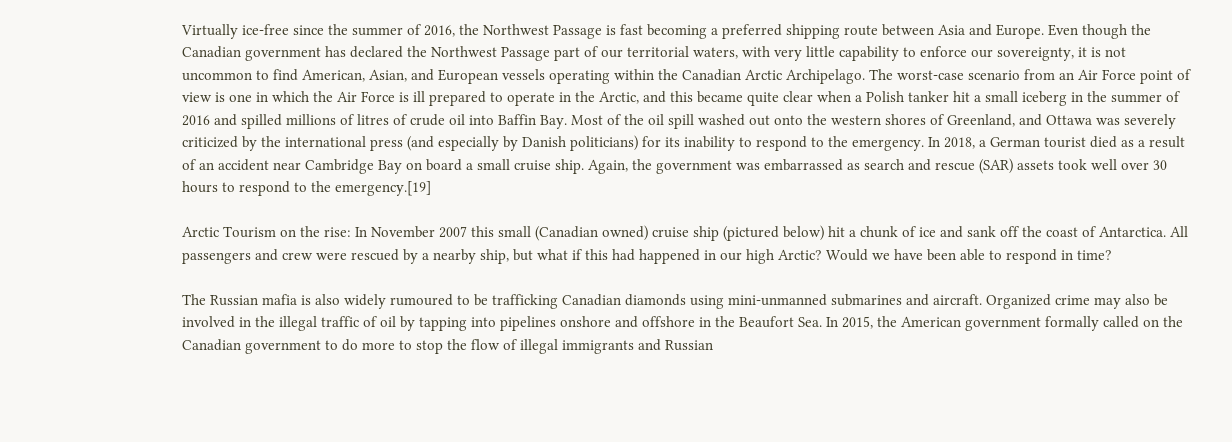Virtually ice-free since the summer of 2016, the Northwest Passage is fast becoming a preferred shipping route between Asia and Europe. Even though the Canadian government has declared the Northwest Passage part of our territorial waters, with very little capability to enforce our sovereignty, it is not uncommon to find American, Asian, and European vessels operating within the Canadian Arctic Archipelago. The worst-case scenario from an Air Force point of view is one in which the Air Force is ill prepared to operate in the Arctic, and this became quite clear when a Polish tanker hit a small iceberg in the summer of 2016 and spilled millions of litres of crude oil into Baffin Bay. Most of the oil spill washed out onto the western shores of Greenland, and Ottawa was severely criticized by the international press (and especially by Danish politicians) for its inability to respond to the emergency. In 2018, a German tourist died as a result of an accident near Cambridge Bay on board a small cruise ship. Again, the government was embarrassed as search and rescue (SAR) assets took well over 30 hours to respond to the emergency.[19]

Arctic Tourism on the rise: In November 2007 this small (Canadian owned) cruise ship (pictured below) hit a chunk of ice and sank off the coast of Antarctica. All passengers and crew were rescued by a nearby ship, but what if this had happened in our high Arctic? Would we have been able to respond in time?

The Russian mafia is also widely rumoured to be trafficking Canadian diamonds using mini-unmanned submarines and aircraft. Organized crime may also be involved in the illegal traffic of oil by tapping into pipelines onshore and offshore in the Beaufort Sea. In 2015, the American government formally called on the Canadian government to do more to stop the flow of illegal immigrants and Russian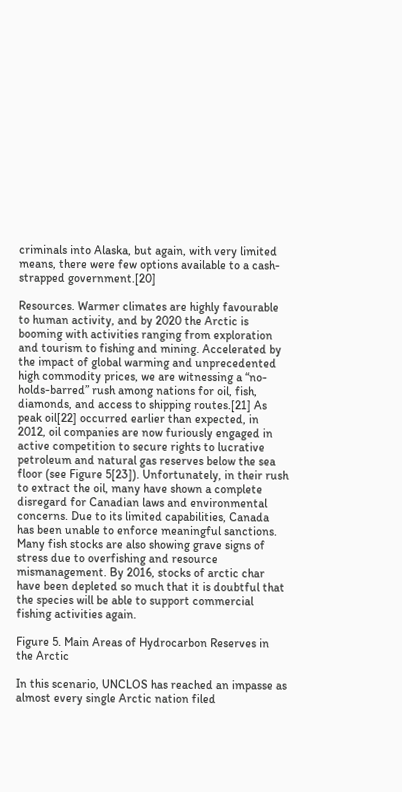criminals into Alaska, but again, with very limited means, there were few options available to a cash-strapped government.[20]

Resources. Warmer climates are highly favourable to human activity, and by 2020 the Arctic is booming with activities ranging from exploration and tourism to fishing and mining. Accelerated by the impact of global warming and unprecedented high commodity prices, we are witnessing a “no-holds-barred” rush among nations for oil, fish, diamonds, and access to shipping routes.[21] As peak oil[22] occurred earlier than expected, in 2012, oil companies are now furiously engaged in active competition to secure rights to lucrative petroleum and natural gas reserves below the sea floor (see Figure 5[23]). Unfortunately, in their rush to extract the oil, many have shown a complete disregard for Canadian laws and environmental concerns. Due to its limited capabilities, Canada has been unable to enforce meaningful sanctions. Many fish stocks are also showing grave signs of stress due to overfishing and resource mismanagement. By 2016, stocks of arctic char have been depleted so much that it is doubtful that the species will be able to support commercial fishing activities again.

Figure 5. Main Areas of Hydrocarbon Reserves in the Arctic

In this scenario, UNCLOS has reached an impasse as almost every single Arctic nation filed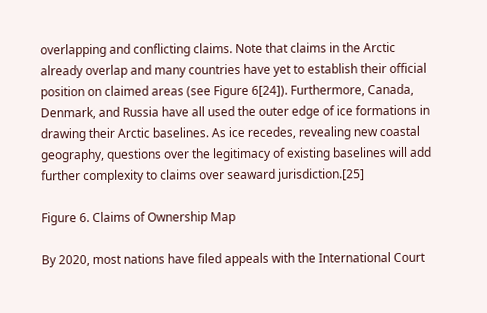overlapping and conflicting claims. Note that claims in the Arctic already overlap and many countries have yet to establish their official position on claimed areas (see Figure 6[24]). Furthermore, Canada, Denmark, and Russia have all used the outer edge of ice formations in drawing their Arctic baselines. As ice recedes, revealing new coastal geography, questions over the legitimacy of existing baselines will add further complexity to claims over seaward jurisdiction.[25]

Figure 6. Claims of Ownership Map

By 2020, most nations have filed appeals with the International Court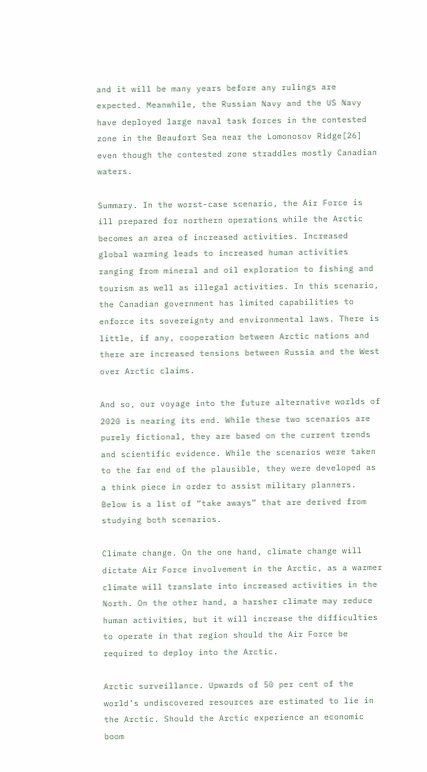and it will be many years before any rulings are expected. Meanwhile, the Russian Navy and the US Navy have deployed large naval task forces in the contested zone in the Beaufort Sea near the Lomonosov Ridge[26] even though the contested zone straddles mostly Canadian waters.

Summary. In the worst-case scenario, the Air Force is ill prepared for northern operations while the Arctic becomes an area of increased activities. Increased global warming leads to increased human activities ranging from mineral and oil exploration to fishing and tourism as well as illegal activities. In this scenario, the Canadian government has limited capabilities to enforce its sovereignty and environmental laws. There is little, if any, cooperation between Arctic nations and there are increased tensions between Russia and the West over Arctic claims.

And so, our voyage into the future alternative worlds of 2020 is nearing its end. While these two scenarios are purely fictional, they are based on the current trends and scientific evidence. While the scenarios were taken to the far end of the plausible, they were developed as a think piece in order to assist military planners. Below is a list of “take aways” that are derived from studying both scenarios.

Climate change. On the one hand, climate change will dictate Air Force involvement in the Arctic, as a warmer climate will translate into increased activities in the North. On the other hand, a harsher climate may reduce human activities, but it will increase the difficulties to operate in that region should the Air Force be required to deploy into the Arctic.

Arctic surveillance. Upwards of 50 per cent of the world’s undiscovered resources are estimated to lie in the Arctic. Should the Arctic experience an economic boom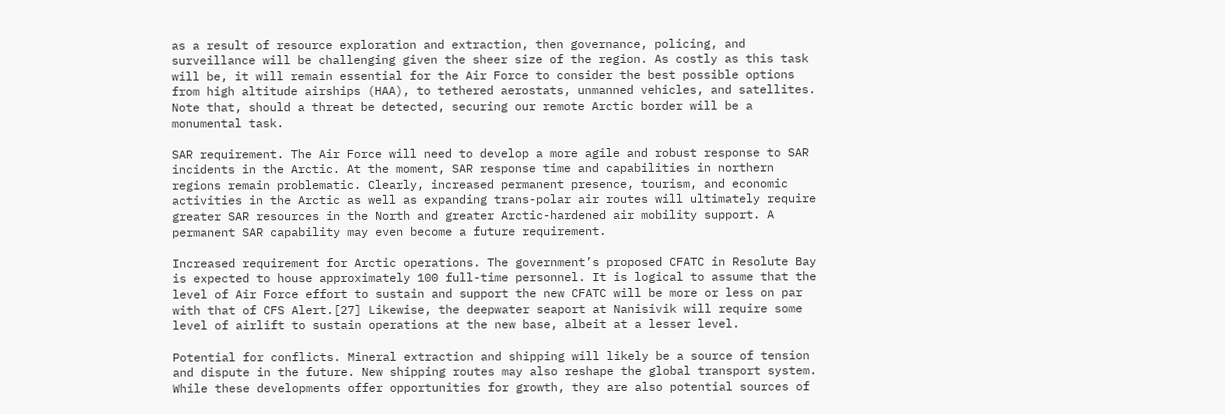as a result of resource exploration and extraction, then governance, policing, and surveillance will be challenging given the sheer size of the region. As costly as this task will be, it will remain essential for the Air Force to consider the best possible options from high altitude airships (HAA), to tethered aerostats, unmanned vehicles, and satellites. Note that, should a threat be detected, securing our remote Arctic border will be a monumental task.

SAR requirement. The Air Force will need to develop a more agile and robust response to SAR incidents in the Arctic. At the moment, SAR response time and capabilities in northern regions remain problematic. Clearly, increased permanent presence, tourism, and economic activities in the Arctic as well as expanding trans-polar air routes will ultimately require greater SAR resources in the North and greater Arctic-hardened air mobility support. A permanent SAR capability may even become a future requirement.

Increased requirement for Arctic operations. The government’s proposed CFATC in Resolute Bay is expected to house approximately 100 full-time personnel. It is logical to assume that the level of Air Force effort to sustain and support the new CFATC will be more or less on par with that of CFS Alert.[27] Likewise, the deepwater seaport at Nanisivik will require some level of airlift to sustain operations at the new base, albeit at a lesser level.

Potential for conflicts. Mineral extraction and shipping will likely be a source of tension and dispute in the future. New shipping routes may also reshape the global transport system. While these developments offer opportunities for growth, they are also potential sources of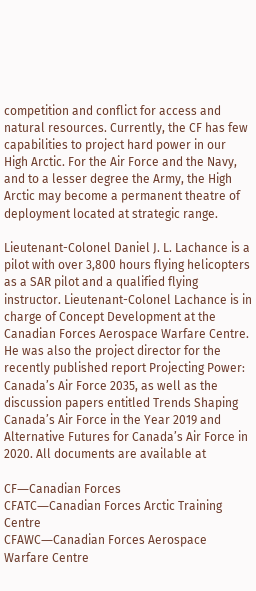competition and conflict for access and natural resources. Currently, the CF has few capabilities to project hard power in our High Arctic. For the Air Force and the Navy, and to a lesser degree the Army, the High Arctic may become a permanent theatre of deployment located at strategic range.

Lieutenant-Colonel Daniel J. L. Lachance is a pilot with over 3,800 hours flying helicopters as a SAR pilot and a qualified flying instructor. Lieutenant-Colonel Lachance is in charge of Concept Development at the Canadian Forces Aerospace Warfare Centre. He was also the project director for the recently published report Projecting Power: Canada’s Air Force 2035, as well as the discussion papers entitled Trends Shaping Canada’s Air Force in the Year 2019 and Alternative Futures for Canada’s Air Force in 2020. All documents are available at

CF―Canadian Forces
CFATC―Canadian Forces Arctic Training Centre
CFAWC―Canadian Forces Aerospace Warfare Centre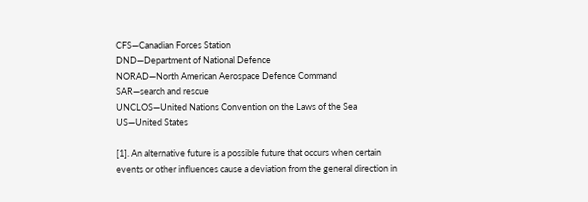CFS―Canadian Forces Station
DND―Department of National Defence
NORAD―North American Aerospace Defence Command
SAR―search and rescue
UNCLOS―United Nations Convention on the Laws of the Sea
US―United States

[1]. An alternative future is a possible future that occurs when certain events or other influences cause a deviation from the general direction in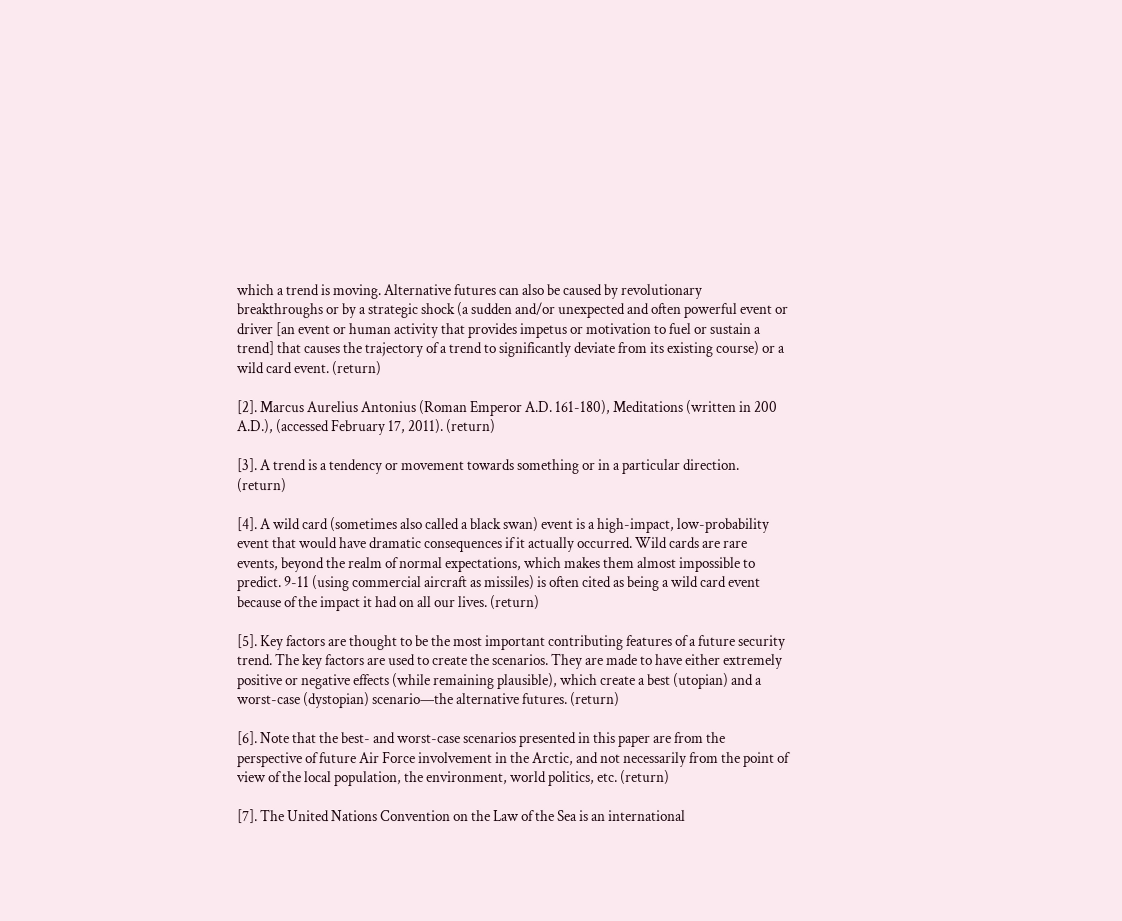which a trend is moving. Alternative futures can also be caused by revolutionary breakthroughs or by a strategic shock (a sudden and/or unexpected and often powerful event or driver [an event or human activity that provides impetus or motivation to fuel or sustain a trend] that causes the trajectory of a trend to significantly deviate from its existing course) or a wild card event. (return)

[2]. Marcus Aurelius Antonius (Roman Emperor A.D. 161-180), Meditations (written in 200 A.D.), (accessed February 17, 2011). (return)

[3]. A trend is a tendency or movement towards something or in a particular direction. (return)

[4]. A wild card (sometimes also called a black swan) event is a high-impact, low-probability event that would have dramatic consequences if it actually occurred. Wild cards are rare events, beyond the realm of normal expectations, which makes them almost impossible to predict. 9-11 (using commercial aircraft as missiles) is often cited as being a wild card event because of the impact it had on all our lives. (return)

[5]. Key factors are thought to be the most important contributing features of a future security trend. The key factors are used to create the scenarios. They are made to have either extremely positive or negative effects (while remaining plausible), which create a best (utopian) and a worst-case (dystopian) scenario—the alternative futures. (return)

[6]. Note that the best- and worst-case scenarios presented in this paper are from the perspective of future Air Force involvement in the Arctic, and not necessarily from the point of view of the local population, the environment, world politics, etc. (return)

[7]. The United Nations Convention on the Law of the Sea is an international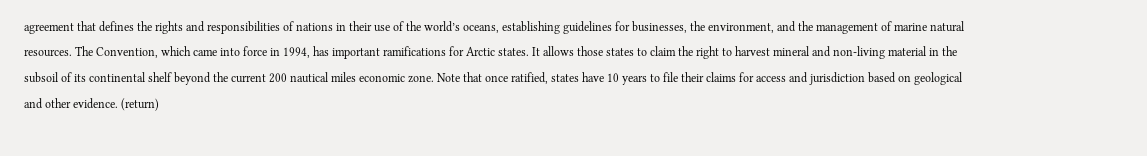agreement that defines the rights and responsibilities of nations in their use of the world’s oceans, establishing guidelines for businesses, the environment, and the management of marine natural resources. The Convention, which came into force in 1994, has important ramifications for Arctic states. It allows those states to claim the right to harvest mineral and non-living material in the subsoil of its continental shelf beyond the current 200 nautical miles economic zone. Note that once ratified, states have 10 years to file their claims for access and jurisdiction based on geological and other evidence. (return)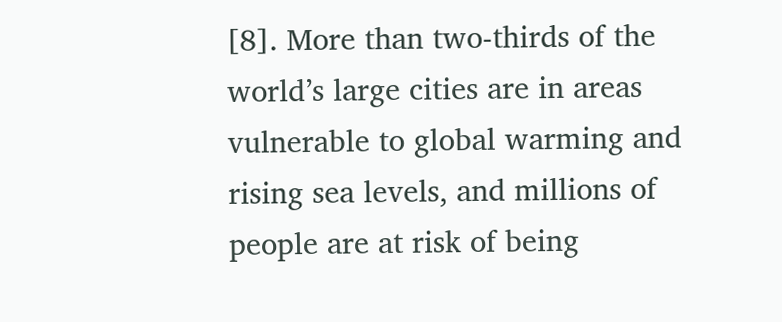[8]. More than two-thirds of the world’s large cities are in areas vulnerable to global warming and rising sea levels, and millions of people are at risk of being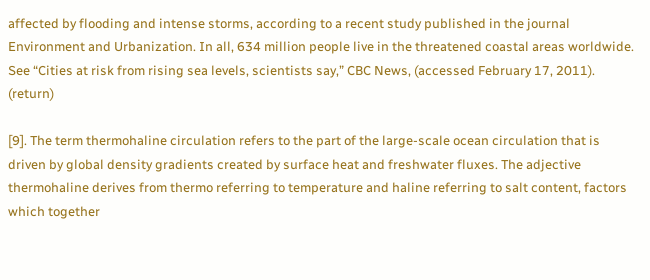affected by flooding and intense storms, according to a recent study published in the journal Environment and Urbanization. In all, 634 million people live in the threatened coastal areas worldwide. See “Cities at risk from rising sea levels, scientists say,” CBC News, (accessed February 17, 2011). (return)

[9]. The term thermohaline circulation refers to the part of the large-scale ocean circulation that is driven by global density gradients created by surface heat and freshwater fluxes. The adjective thermohaline derives from thermo referring to temperature and haline referring to salt content, factors which together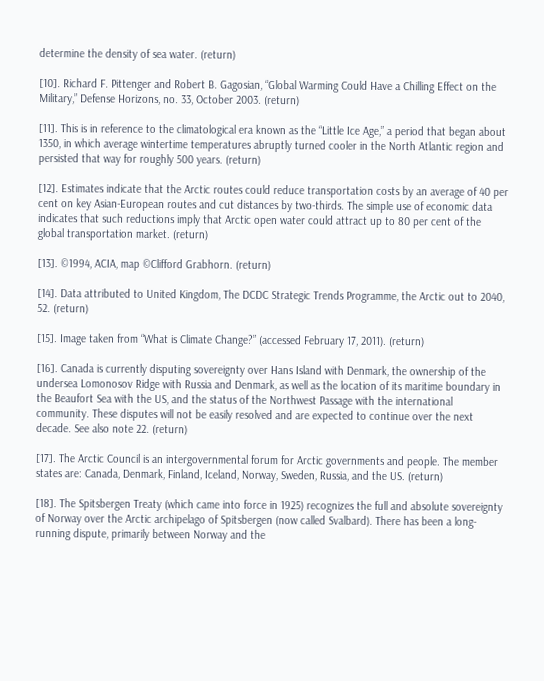determine the density of sea water. (return)

[10]. Richard F. Pittenger and Robert B. Gagosian, “Global Warming Could Have a Chilling Effect on the Military,” Defense Horizons, no. 33, October 2003. (return)

[11]. This is in reference to the climatological era known as the “Little Ice Age,” a period that began about 1350, in which average wintertime temperatures abruptly turned cooler in the North Atlantic region and persisted that way for roughly 500 years. (return)

[12]. Estimates indicate that the Arctic routes could reduce transportation costs by an average of 40 per cent on key Asian-European routes and cut distances by two-thirds. The simple use of economic data indicates that such reductions imply that Arctic open water could attract up to 80 per cent of the global transportation market. (return)

[13]. ©1994, ACIA, map ©Clifford Grabhorn. (return)

[14]. Data attributed to United Kingdom, The DCDC Strategic Trends Programme, the Arctic out to 2040, 52. (return)

[15]. Image taken from “What is Climate Change?” (accessed February 17, 2011). (return)

[16]. Canada is currently disputing sovereignty over Hans Island with Denmark, the ownership of the undersea Lomonosov Ridge with Russia and Denmark, as well as the location of its maritime boundary in the Beaufort Sea with the US, and the status of the Northwest Passage with the international community. These disputes will not be easily resolved and are expected to continue over the next decade. See also note 22. (return)

[17]. The Arctic Council is an intergovernmental forum for Arctic governments and people. The member states are: Canada, Denmark, Finland, Iceland, Norway, Sweden, Russia, and the US. (return)

[18]. The Spitsbergen Treaty (which came into force in 1925) recognizes the full and absolute sovereignty of Norway over the Arctic archipelago of Spitsbergen (now called Svalbard). There has been a long-running dispute, primarily between Norway and the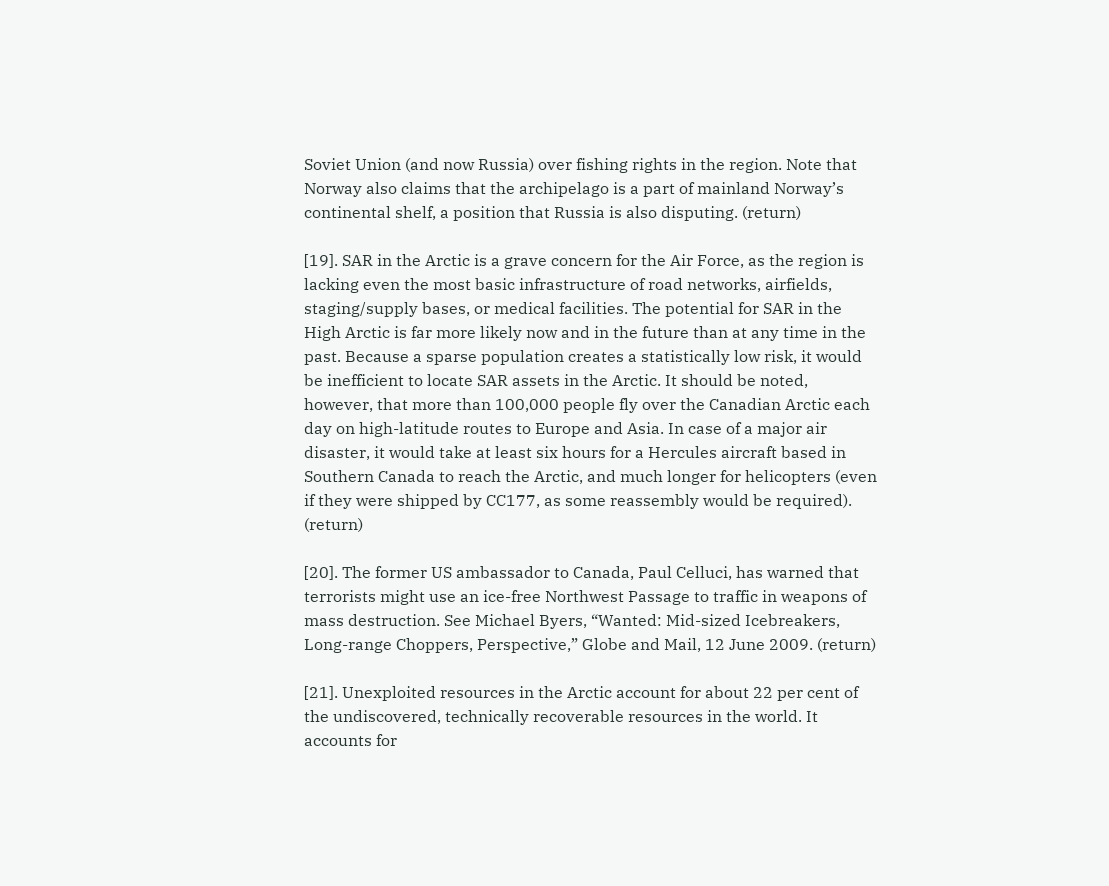Soviet Union (and now Russia) over fishing rights in the region. Note that Norway also claims that the archipelago is a part of mainland Norway’s continental shelf, a position that Russia is also disputing. (return)

[19]. SAR in the Arctic is a grave concern for the Air Force, as the region is lacking even the most basic infrastructure of road networks, airfields, staging/supply bases, or medical facilities. The potential for SAR in the High Arctic is far more likely now and in the future than at any time in the past. Because a sparse population creates a statistically low risk, it would be inefficient to locate SAR assets in the Arctic. It should be noted, however, that more than 100,000 people fly over the Canadian Arctic each day on high-latitude routes to Europe and Asia. In case of a major air disaster, it would take at least six hours for a Hercules aircraft based in Southern Canada to reach the Arctic, and much longer for helicopters (even if they were shipped by CC177, as some reassembly would be required). (return)

[20]. The former US ambassador to Canada, Paul Celluci, has warned that terrorists might use an ice-free Northwest Passage to traffic in weapons of mass destruction. See Michael Byers, “Wanted: Mid-sized Icebreakers, Long-range Choppers, Perspective,” Globe and Mail, 12 June 2009. (return)

[21]. Unexploited resources in the Arctic account for about 22 per cent of the undiscovered, technically recoverable resources in the world. It accounts for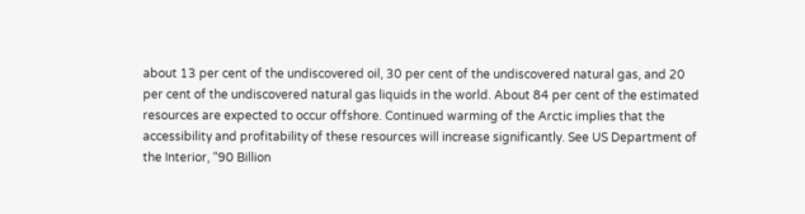about 13 per cent of the undiscovered oil, 30 per cent of the undiscovered natural gas, and 20 per cent of the undiscovered natural gas liquids in the world. About 84 per cent of the estimated resources are expected to occur offshore. Continued warming of the Arctic implies that the accessibility and profitability of these resources will increase significantly. See US Department of the Interior, “90 Billion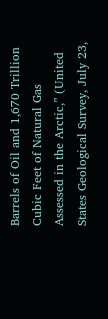Barrels of Oil and 1,670 Trillion Cubic Feet of Natural Gas Assessed in the Arctic,” (United States Geological Survey, July 23,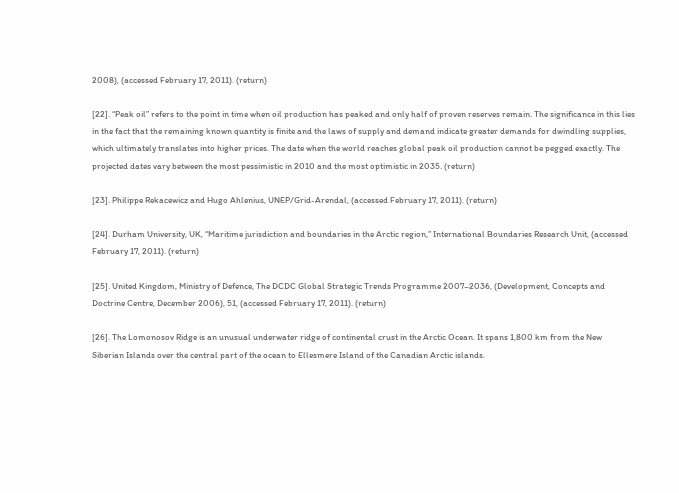2008), (accessed February 17, 2011). (return)

[22]. “Peak oil” refers to the point in time when oil production has peaked and only half of proven reserves remain. The significance in this lies in the fact that the remaining known quantity is finite and the laws of supply and demand indicate greater demands for dwindling supplies, which ultimately translates into higher prices. The date when the world reaches global peak oil production cannot be pegged exactly. The projected dates vary between the most pessimistic in 2010 and the most optimistic in 2035. (return)

[23]. Philippe Rekacewicz and Hugo Ahlenius, UNEP/Grid-Arendal, (accessed February 17, 2011). (return)

[24]. Durham University, UK, “Maritime jurisdiction and boundaries in the Arctic region,” International Boundaries Research Unit, (accessed February 17, 2011). (return)

[25]. United Kingdom, Ministry of Defence, The DCDC Global Strategic Trends Programme 2007–2036, (Development, Concepts and Doctrine Centre, December 2006), 51, (accessed February 17, 2011). (return)

[26]. The Lomonosov Ridge is an unusual underwater ridge of continental crust in the Arctic Ocean. It spans 1,800 km from the New Siberian Islands over the central part of the ocean to Ellesmere Island of the Canadian Arctic islands.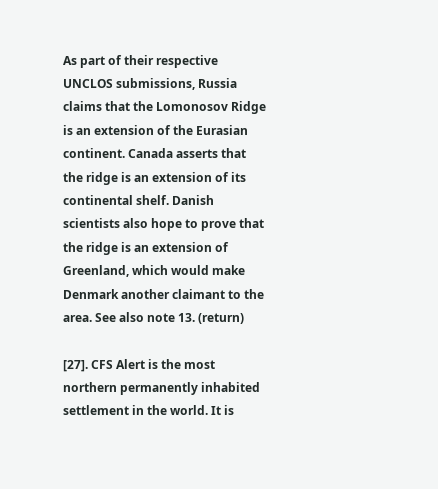As part of their respective UNCLOS submissions, Russia claims that the Lomonosov Ridge is an extension of the Eurasian continent. Canada asserts that the ridge is an extension of its continental shelf. Danish scientists also hope to prove that the ridge is an extension of Greenland, which would make Denmark another claimant to the area. See also note 13. (return)

[27]. CFS Alert is the most northern permanently inhabited settlement in the world. It is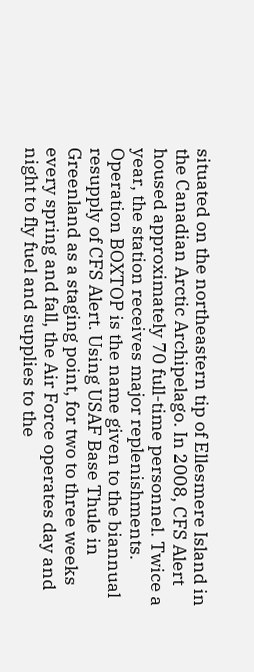situated on the northeastern tip of Ellesmere Island in the Canadian Arctic Archipelago. In 2008, CFS Alert housed approximately 70 full-time personnel. Twice a year, the station receives major replenishments. Operation BOXTOP is the name given to the biannual resupply of CFS Alert. Using USAF Base Thule in Greenland as a staging point, for two to three weeks every spring and fall, the Air Force operates day and night to fly fuel and supplies to the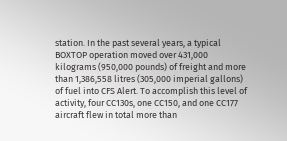station. In the past several years, a typical BOXTOP operation moved over 431,000 kilograms (950,000 pounds) of freight and more than 1,386,558 litres (305,000 imperial gallons) of fuel into CFS Alert. To accomplish this level of activity, four CC130s, one CC150, and one CC177 aircraft flew in total more than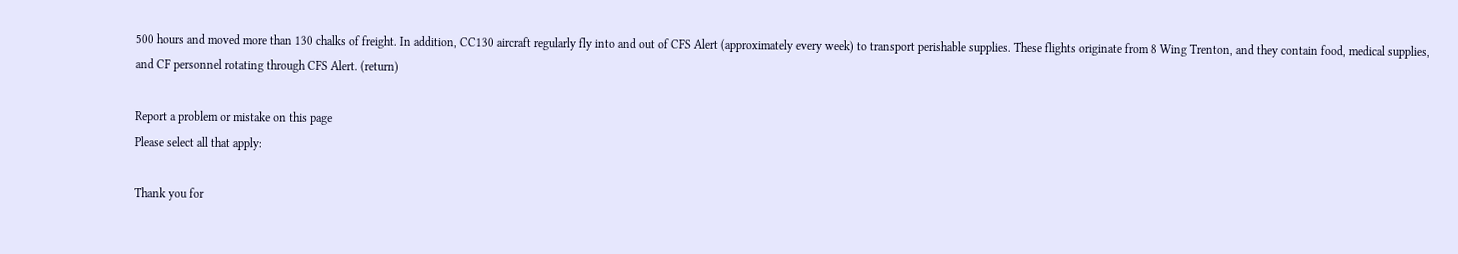500 hours and moved more than 130 chalks of freight. In addition, CC130 aircraft regularly fly into and out of CFS Alert (approximately every week) to transport perishable supplies. These flights originate from 8 Wing Trenton, and they contain food, medical supplies, and CF personnel rotating through CFS Alert. (return)

Report a problem or mistake on this page
Please select all that apply:

Thank you for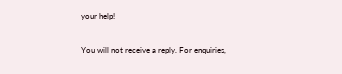your help!

You will not receive a reply. For enquiries,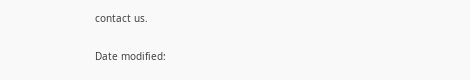contact us.

Date modified: